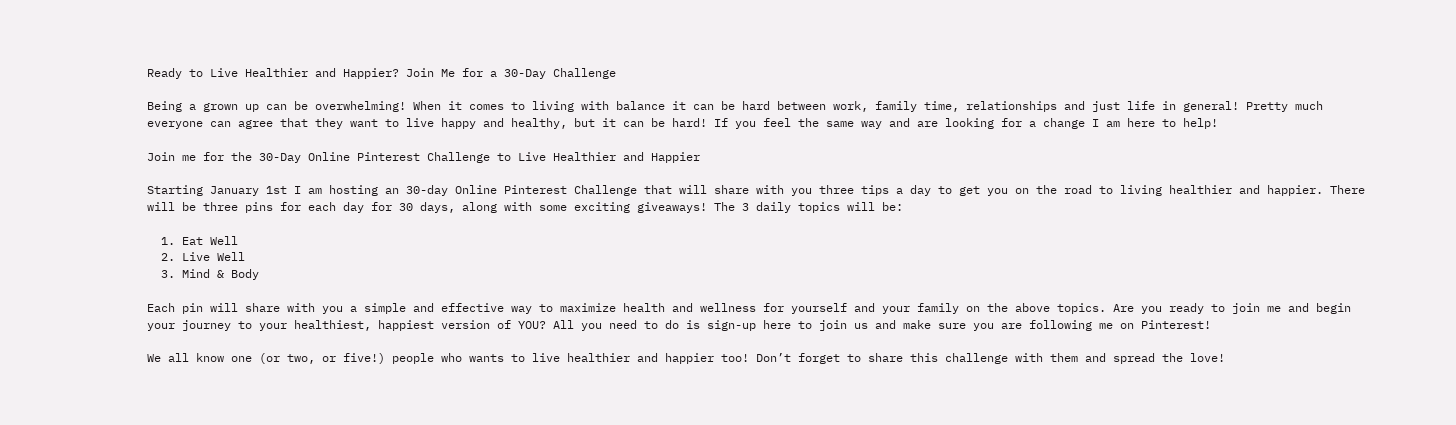Ready to Live Healthier and Happier? Join Me for a 30-Day Challenge

Being a grown up can be overwhelming! When it comes to living with balance it can be hard between work, family time, relationships and just life in general! Pretty much everyone can agree that they want to live happy and healthy, but it can be hard! If you feel the same way and are looking for a change I am here to help!

Join me for the 30-Day Online Pinterest Challenge to Live Healthier and Happier

Starting January 1st I am hosting an 30-day Online Pinterest Challenge that will share with you three tips a day to get you on the road to living healthier and happier. There will be three pins for each day for 30 days, along with some exciting giveaways! The 3 daily topics will be:

  1. Eat Well
  2. Live Well
  3. Mind & Body

Each pin will share with you a simple and effective way to maximize health and wellness for yourself and your family on the above topics. Are you ready to join me and begin your journey to your healthiest, happiest version of YOU? All you need to do is sign-up here to join us and make sure you are following me on Pinterest!

We all know one (or two, or five!) people who wants to live healthier and happier too! Don’t forget to share this challenge with them and spread the love!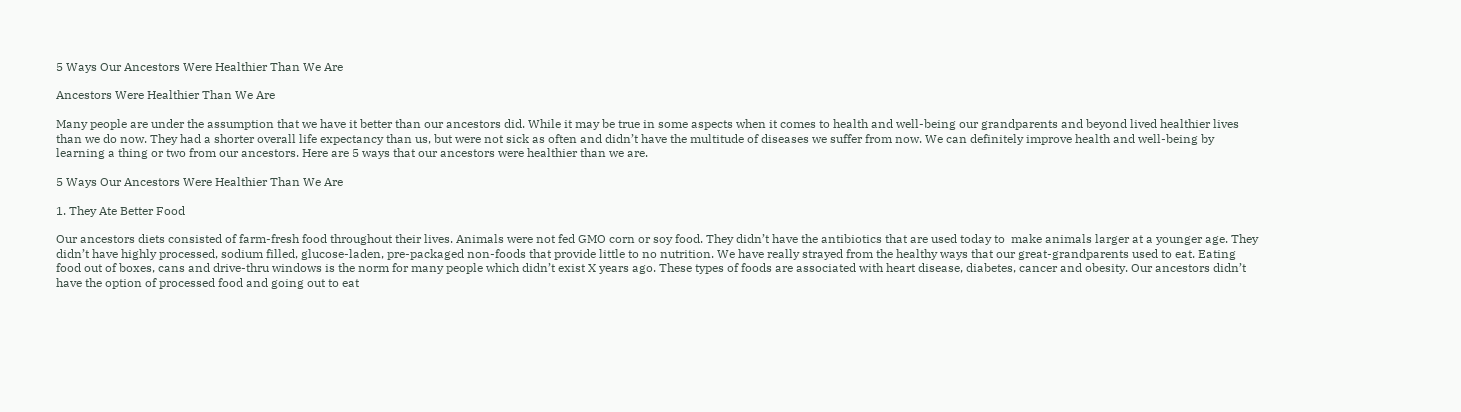5 Ways Our Ancestors Were Healthier Than We Are

Ancestors Were Healthier Than We Are

Many people are under the assumption that we have it better than our ancestors did. While it may be true in some aspects when it comes to health and well-being our grandparents and beyond lived healthier lives than we do now. They had a shorter overall life expectancy than us, but were not sick as often and didn’t have the multitude of diseases we suffer from now. We can definitely improve health and well-being by learning a thing or two from our ancestors. Here are 5 ways that our ancestors were healthier than we are.

5 Ways Our Ancestors Were Healthier Than We Are

1. They Ate Better Food

Our ancestors diets consisted of farm-fresh food throughout their lives. Animals were not fed GMO corn or soy food. They didn’t have the antibiotics that are used today to  make animals larger at a younger age. They didn’t have highly processed, sodium filled, glucose-laden, pre-packaged non-foods that provide little to no nutrition. We have really strayed from the healthy ways that our great-grandparents used to eat. Eating food out of boxes, cans and drive-thru windows is the norm for many people which didn’t exist X years ago. These types of foods are associated with heart disease, diabetes, cancer and obesity. Our ancestors didn’t have the option of processed food and going out to eat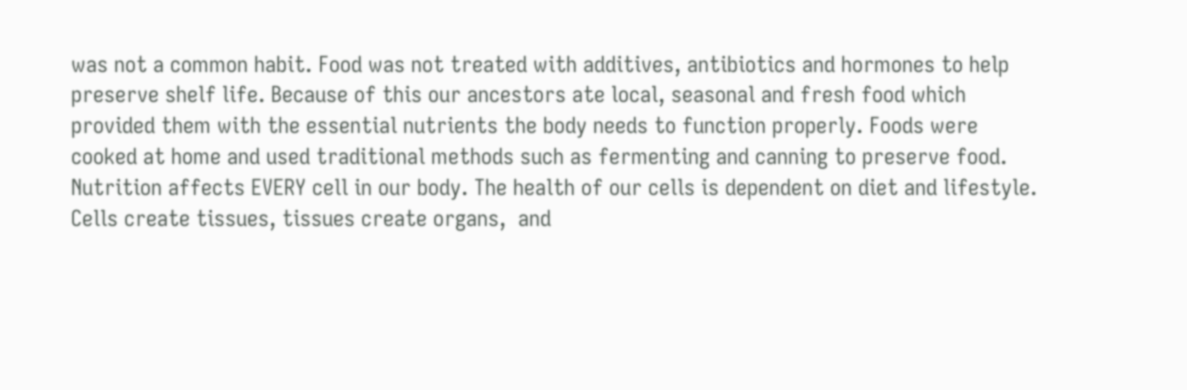was not a common habit. Food was not treated with additives, antibiotics and hormones to help preserve shelf life. Because of this our ancestors ate local, seasonal and fresh food which provided them with the essential nutrients the body needs to function properly. Foods were cooked at home and used traditional methods such as fermenting and canning to preserve food. Nutrition affects EVERY cell in our body. The health of our cells is dependent on diet and lifestyle. Cells create tissues, tissues create organs,  and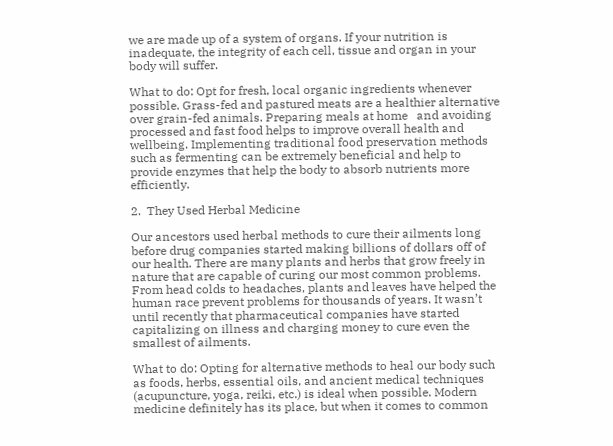we are made up of a system of organs. If your nutrition is inadequate, the integrity of each cell, tissue and organ in your body will suffer.

What to do: Opt for fresh, local organic ingredients whenever possible. Grass-fed and pastured meats are a healthier alternative over grain-fed animals. Preparing meals at home   and avoiding processed and fast food helps to improve overall health and wellbeing. Implementing traditional food preservation methods such as fermenting can be extremely beneficial and help to provide enzymes that help the body to absorb nutrients more efficiently.

2.  They Used Herbal Medicine

Our ancestors used herbal methods to cure their ailments long before drug companies started making billions of dollars off of our health. There are many plants and herbs that grow freely in nature that are capable of curing our most common problems. From head colds to headaches, plants and leaves have helped the human race prevent problems for thousands of years. It wasn’t until recently that pharmaceutical companies have started capitalizing on illness and charging money to cure even the smallest of ailments.

What to do: Opting for alternative methods to heal our body such as foods, herbs, essential oils, and ancient medical techniques (acupuncture, yoga, reiki, etc.) is ideal when possible. Modern medicine definitely has its place, but when it comes to common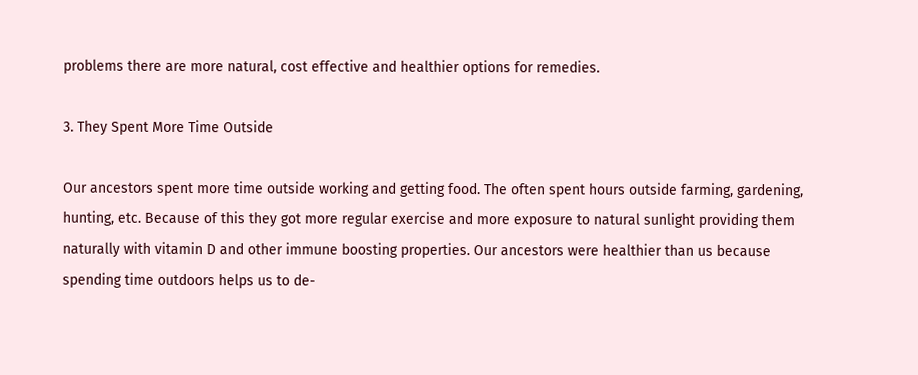problems there are more natural, cost effective and healthier options for remedies.

3. They Spent More Time Outside

Our ancestors spent more time outside working and getting food. The often spent hours outside farming, gardening, hunting, etc. Because of this they got more regular exercise and more exposure to natural sunlight providing them naturally with vitamin D and other immune boosting properties. Our ancestors were healthier than us because spending time outdoors helps us to de-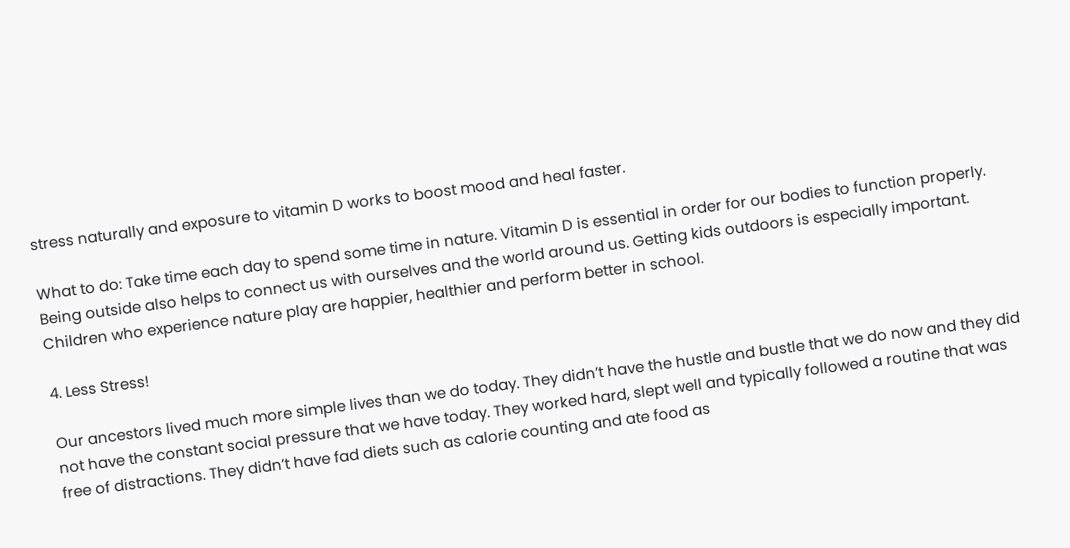stress naturally and exposure to vitamin D works to boost mood and heal faster.

What to do: Take time each day to spend some time in nature. Vitamin D is essential in order for our bodies to function properly. Being outside also helps to connect us with ourselves and the world around us. Getting kids outdoors is especially important. Children who experience nature play are happier, healthier and perform better in school.

4. Less Stress!

Our ancestors lived much more simple lives than we do today. They didn’t have the hustle and bustle that we do now and they did not have the constant social pressure that we have today. They worked hard, slept well and typically followed a routine that was free of distractions. They didn’t have fad diets such as calorie counting and ate food as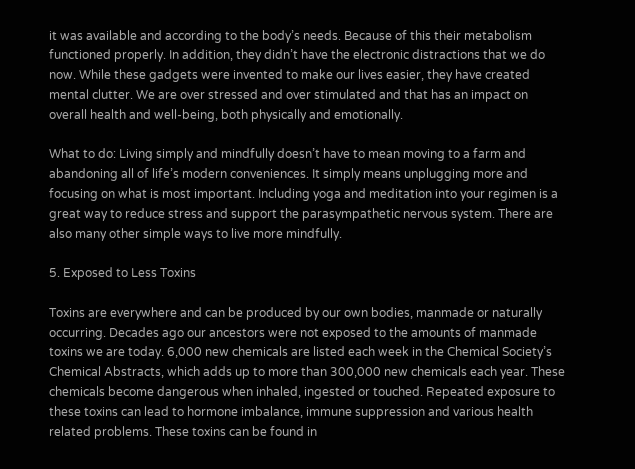it was available and according to the body’s needs. Because of this their metabolism functioned properly. In addition, they didn’t have the electronic distractions that we do now. While these gadgets were invented to make our lives easier, they have created mental clutter. We are over stressed and over stimulated and that has an impact on overall health and well-being, both physically and emotionally.

What to do: Living simply and mindfully doesn’t have to mean moving to a farm and abandoning all of life’s modern conveniences. It simply means unplugging more and focusing on what is most important. Including yoga and meditation into your regimen is a great way to reduce stress and support the parasympathetic nervous system. There are also many other simple ways to live more mindfully.

5. Exposed to Less Toxins

Toxins are everywhere and can be produced by our own bodies, manmade or naturally occurring. Decades ago our ancestors were not exposed to the amounts of manmade toxins we are today. 6,000 new chemicals are listed each week in the Chemical Society’s Chemical Abstracts, which adds up to more than 300,000 new chemicals each year. These chemicals become dangerous when inhaled, ingested or touched. Repeated exposure to these toxins can lead to hormone imbalance, immune suppression and various health related problems. These toxins can be found in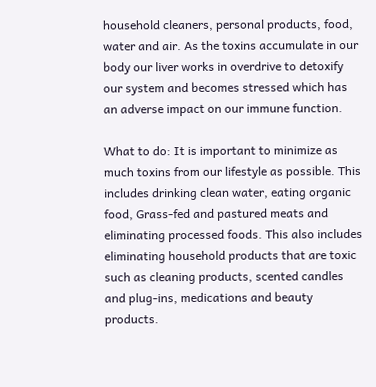household cleaners, personal products, food, water and air. As the toxins accumulate in our body our liver works in overdrive to detoxify our system and becomes stressed which has an adverse impact on our immune function.

What to do: It is important to minimize as much toxins from our lifestyle as possible. This includes drinking clean water, eating organic food, Grass-fed and pastured meats and eliminating processed foods. This also includes eliminating household products that are toxic such as cleaning products, scented candles and plug-ins, medications and beauty products.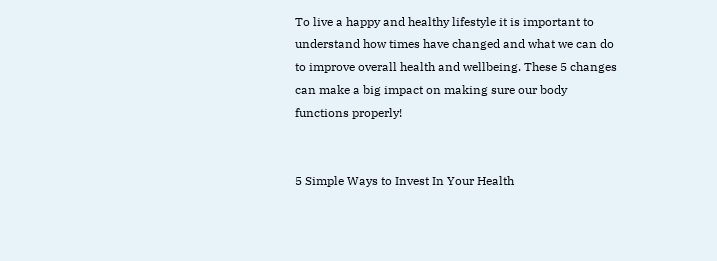To live a happy and healthy lifestyle it is important to understand how times have changed and what we can do to improve overall health and wellbeing. These 5 changes can make a big impact on making sure our body functions properly!


5 Simple Ways to Invest In Your Health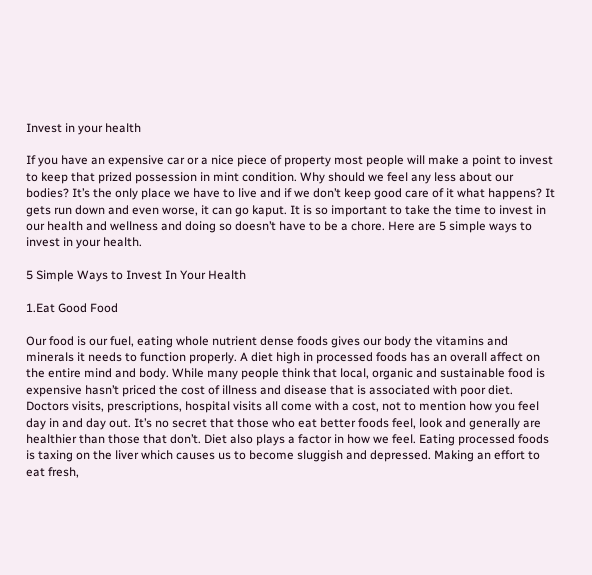Invest in your health

If you have an expensive car or a nice piece of property most people will make a point to invest to keep that prized possession in mint condition. Why should we feel any less about our bodies? It’s the only place we have to live and if we don’t keep good care of it what happens? It gets run down and even worse, it can go kaput. It is so important to take the time to invest in our health and wellness and doing so doesn’t have to be a chore. Here are 5 simple ways to invest in your health.

5 Simple Ways to Invest In Your Health

1.Eat Good Food

Our food is our fuel, eating whole nutrient dense foods gives our body the vitamins and minerals it needs to function properly. A diet high in processed foods has an overall affect on the entire mind and body. While many people think that local, organic and sustainable food is expensive hasn’t priced the cost of illness and disease that is associated with poor diet. Doctors visits, prescriptions, hospital visits all come with a cost, not to mention how you feel day in and day out. It’s no secret that those who eat better foods feel, look and generally are healthier than those that don’t. Diet also plays a factor in how we feel. Eating processed foods is taxing on the liver which causes us to become sluggish and depressed. Making an effort to eat fresh,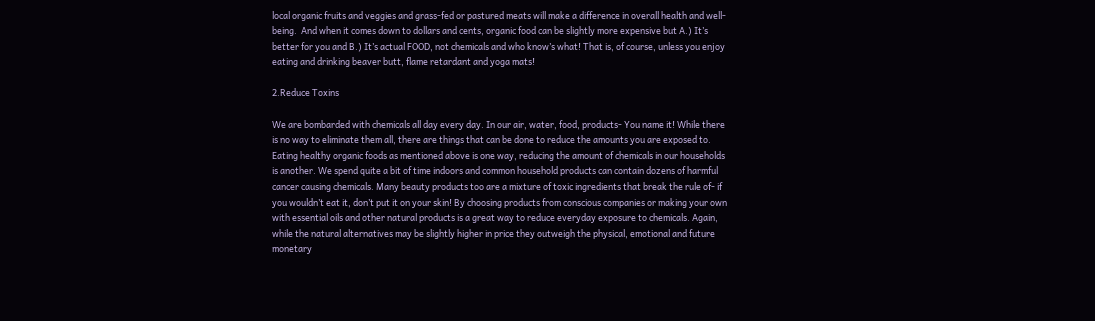local organic fruits and veggies and grass-fed or pastured meats will make a difference in overall health and well-being.  And when it comes down to dollars and cents, organic food can be slightly more expensive but A.) It’s better for you and B.) It’s actual FOOD, not chemicals and who know’s what! That is, of course, unless you enjoy eating and drinking beaver butt, flame retardant and yoga mats!

2.Reduce Toxins

We are bombarded with chemicals all day every day. In our air, water, food, products- You name it! While there is no way to eliminate them all, there are things that can be done to reduce the amounts you are exposed to. Eating healthy organic foods as mentioned above is one way, reducing the amount of chemicals in our households is another. We spend quite a bit of time indoors and common household products can contain dozens of harmful cancer causing chemicals. Many beauty products too are a mixture of toxic ingredients that break the rule of- if you wouldn’t eat it, don’t put it on your skin! By choosing products from conscious companies or making your own with essential oils and other natural products is a great way to reduce everyday exposure to chemicals. Again, while the natural alternatives may be slightly higher in price they outweigh the physical, emotional and future monetary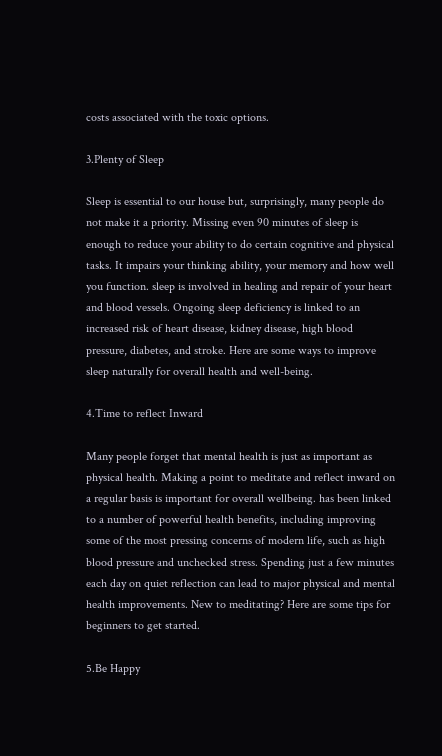costs associated with the toxic options.

3.Plenty of Sleep

Sleep is essential to our house but, surprisingly, many people do not make it a priority. Missing even 90 minutes of sleep is enough to reduce your ability to do certain cognitive and physical tasks. It impairs your thinking ability, your memory and how well you function. sleep is involved in healing and repair of your heart and blood vessels. Ongoing sleep deficiency is linked to an increased risk of heart disease, kidney disease, high blood pressure, diabetes, and stroke. Here are some ways to improve sleep naturally for overall health and well-being.

4.Time to reflect Inward

Many people forget that mental health is just as important as physical health. Making a point to meditate and reflect inward on a regular basis is important for overall wellbeing. has been linked to a number of powerful health benefits, including improving some of the most pressing concerns of modern life, such as high blood pressure and unchecked stress. Spending just a few minutes each day on quiet reflection can lead to major physical and mental health improvements. New to meditating? Here are some tips for beginners to get started.

5.Be Happy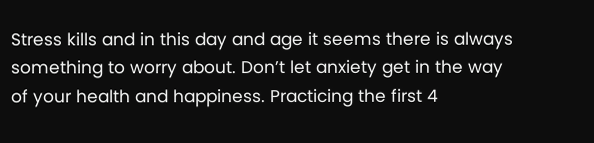Stress kills and in this day and age it seems there is always something to worry about. Don’t let anxiety get in the way of your health and happiness. Practicing the first 4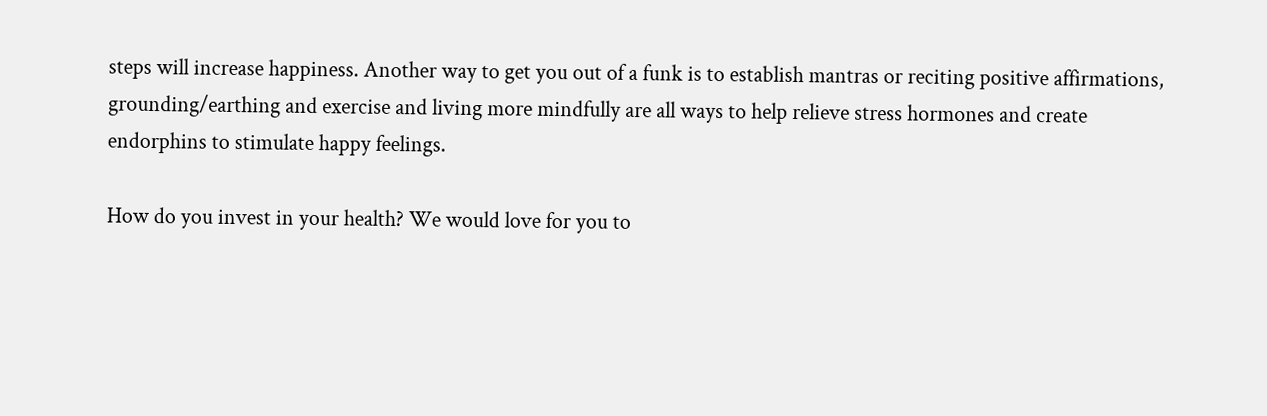steps will increase happiness. Another way to get you out of a funk is to establish mantras or reciting positive affirmations, grounding/earthing and exercise and living more mindfully are all ways to help relieve stress hormones and create endorphins to stimulate happy feelings.

How do you invest in your health? We would love for you to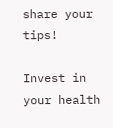share your tips!

Invest in your health